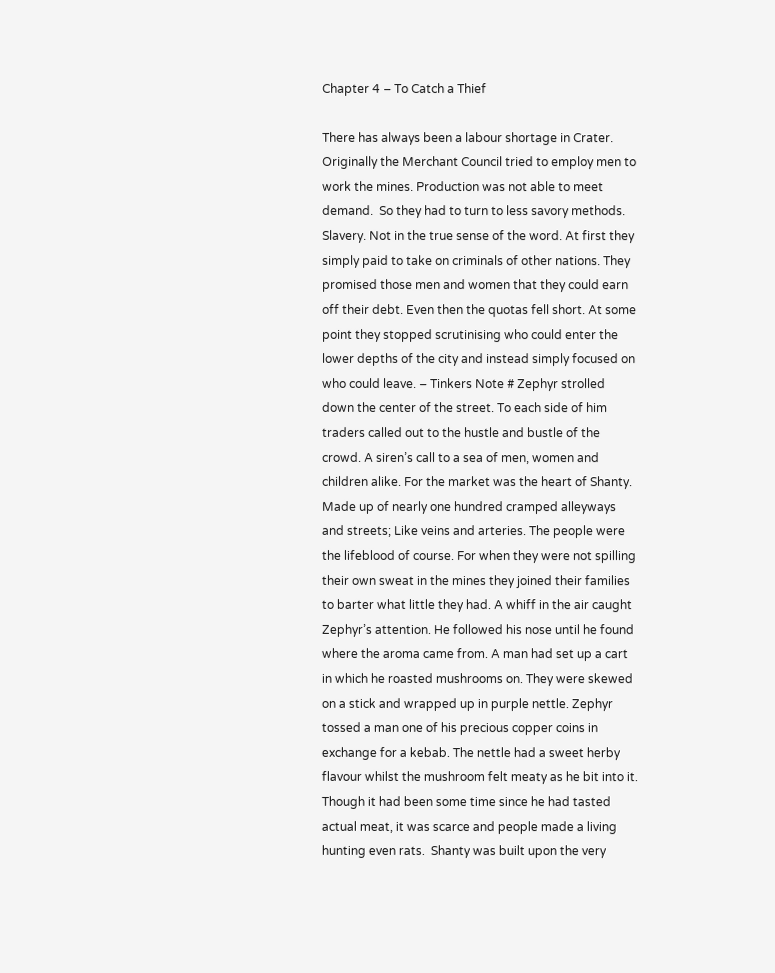Chapter 4 – To Catch a Thief

There has always been a labour shortage in Crater. Originally the Merchant Council tried to employ men to work the mines. Production was not able to meet demand.  So they had to turn to less savory methods. Slavery. Not in the true sense of the word. At first they simply paid to take on criminals of other nations. They promised those men and women that they could earn off their debt. Even then the quotas fell short. At some point they stopped scrutinising who could enter the lower depths of the city and instead simply focused on who could leave. – Tinkers Note # Zephyr strolled down the center of the street. To each side of him traders called out to the hustle and bustle of the crowd. A siren’s call to a sea of men, women and children alike. For the market was the heart of Shanty. Made up of nearly one hundred cramped alleyways and streets; Like veins and arteries. The people were the lifeblood of course. For when they were not spilling their own sweat in the mines they joined their families to barter what little they had. A whiff in the air caught Zephyr’s attention. He followed his nose until he found where the aroma came from. A man had set up a cart in which he roasted mushrooms on. They were skewed on a stick and wrapped up in purple nettle. Zephyr tossed a man one of his precious copper coins in exchange for a kebab. The nettle had a sweet herby flavour whilst the mushroom felt meaty as he bit into it. Though it had been some time since he had tasted actual meat, it was scarce and people made a living hunting even rats.  Shanty was built upon the very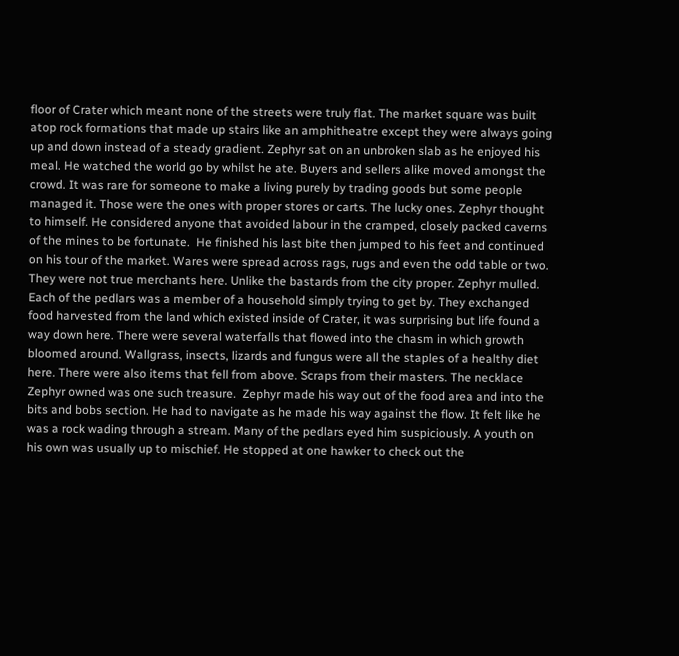floor of Crater which meant none of the streets were truly flat. The market square was built atop rock formations that made up stairs like an amphitheatre except they were always going up and down instead of a steady gradient. Zephyr sat on an unbroken slab as he enjoyed his meal. He watched the world go by whilst he ate. Buyers and sellers alike moved amongst the crowd. It was rare for someone to make a living purely by trading goods but some people managed it. Those were the ones with proper stores or carts. The lucky ones. Zephyr thought to himself. He considered anyone that avoided labour in the cramped, closely packed caverns of the mines to be fortunate.  He finished his last bite then jumped to his feet and continued on his tour of the market. Wares were spread across rags, rugs and even the odd table or two. They were not true merchants here. Unlike the bastards from the city proper. Zephyr mulled. Each of the pedlars was a member of a household simply trying to get by. They exchanged food harvested from the land which existed inside of Crater, it was surprising but life found a way down here. There were several waterfalls that flowed into the chasm in which growth bloomed around. Wallgrass, insects, lizards and fungus were all the staples of a healthy diet here. There were also items that fell from above. Scraps from their masters. The necklace Zephyr owned was one such treasure.  Zephyr made his way out of the food area and into the bits and bobs section. He had to navigate as he made his way against the flow. It felt like he was a rock wading through a stream. Many of the pedlars eyed him suspiciously. A youth on his own was usually up to mischief. He stopped at one hawker to check out the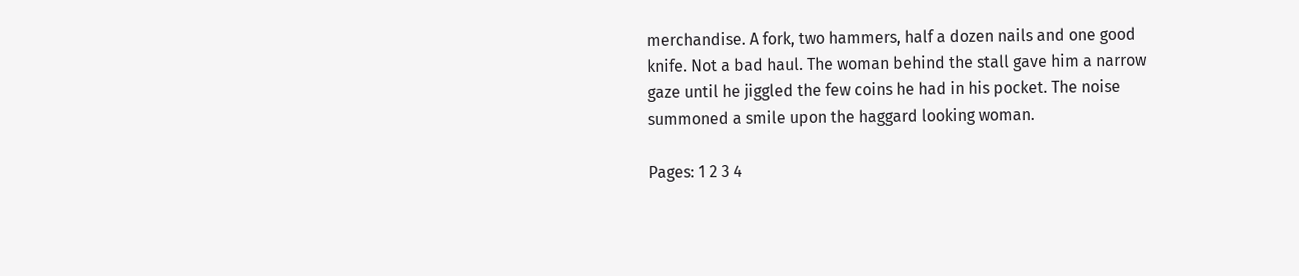merchandise. A fork, two hammers, half a dozen nails and one good knife. Not a bad haul. The woman behind the stall gave him a narrow gaze until he jiggled the few coins he had in his pocket. The noise summoned a smile upon the haggard looking woman.

Pages: 1 2 3 4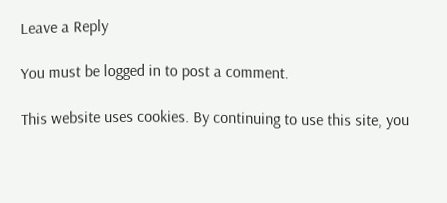Leave a Reply

You must be logged in to post a comment.

This website uses cookies. By continuing to use this site, you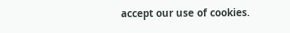accept our use of cookies.